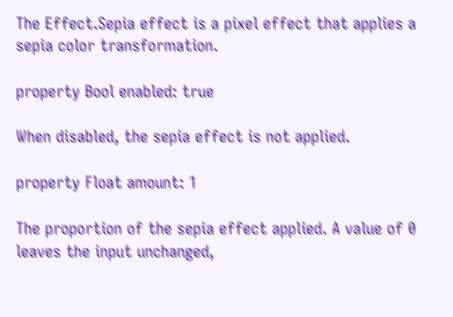The Effect.Sepia effect is a pixel effect that applies a sepia color transformation.

property Bool enabled: true

When disabled, the sepia effect is not applied.

property Float amount: 1

The proportion of the sepia effect applied. A value of 0 leaves the input unchanged,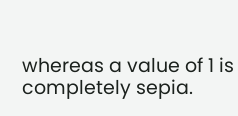whereas a value of 1 is completely sepia.